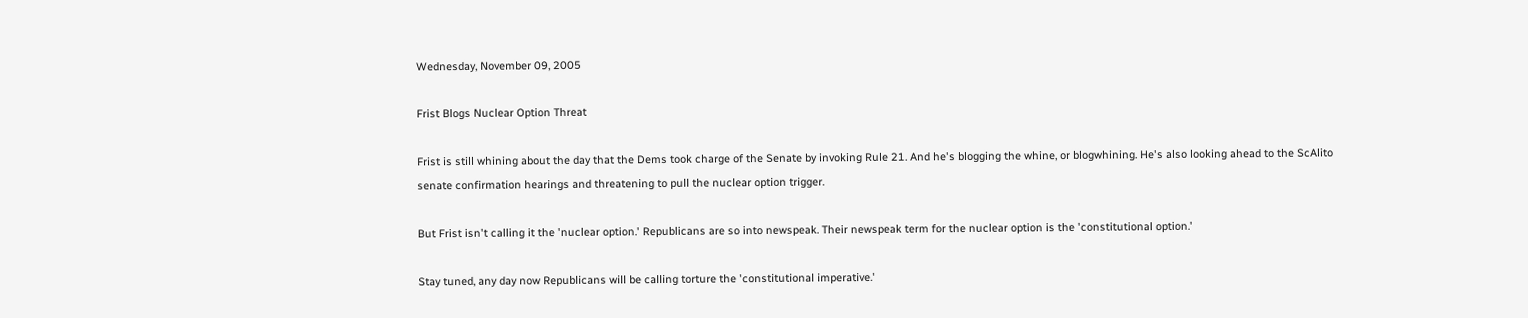Wednesday, November 09, 2005

Frist Blogs Nuclear Option Threat

Frist is still whining about the day that the Dems took charge of the Senate by invoking Rule 21. And he's blogging the whine, or blogwhining. He's also looking ahead to the ScAlito senate confirmation hearings and threatening to pull the nuclear option trigger.

But Frist isn't calling it the 'nuclear option.' Republicans are so into newspeak. Their newspeak term for the nuclear option is the 'constitutional option.'

Stay tuned, any day now Republicans will be calling torture the 'constitutional imperative.'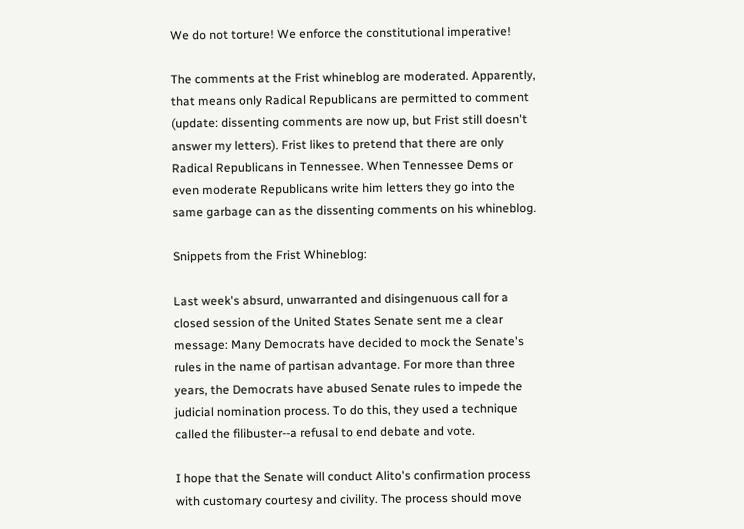We do not torture! We enforce the constitutional imperative!

The comments at the Frist whineblog are moderated. Apparently, that means only Radical Republicans are permitted to comment (update: dissenting comments are now up, but Frist still doesn't answer my letters). Frist likes to pretend that there are only Radical Republicans in Tennessee. When Tennessee Dems or even moderate Republicans write him letters they go into the same garbage can as the dissenting comments on his whineblog.

Snippets from the Frist Whineblog:

Last week's absurd, unwarranted and disingenuous call for a closed session of the United States Senate sent me a clear message: Many Democrats have decided to mock the Senate's rules in the name of partisan advantage. For more than three years, the Democrats have abused Senate rules to impede the judicial nomination process. To do this, they used a technique called the filibuster--a refusal to end debate and vote.

I hope that the Senate will conduct Alito's confirmation process with customary courtesy and civility. The process should move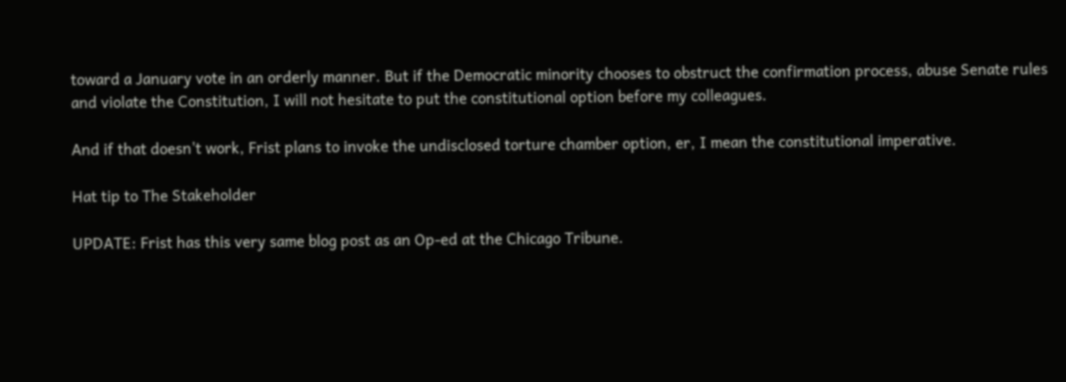toward a January vote in an orderly manner. But if the Democratic minority chooses to obstruct the confirmation process, abuse Senate rules and violate the Constitution, I will not hesitate to put the constitutional option before my colleagues.

And if that doesn't work, Frist plans to invoke the undisclosed torture chamber option, er, I mean the constitutional imperative.

Hat tip to The Stakeholder

UPDATE: Frist has this very same blog post as an Op-ed at the Chicago Tribune.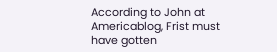According to John at Americablog, Frist must have gotten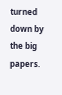turned down by the big papers.